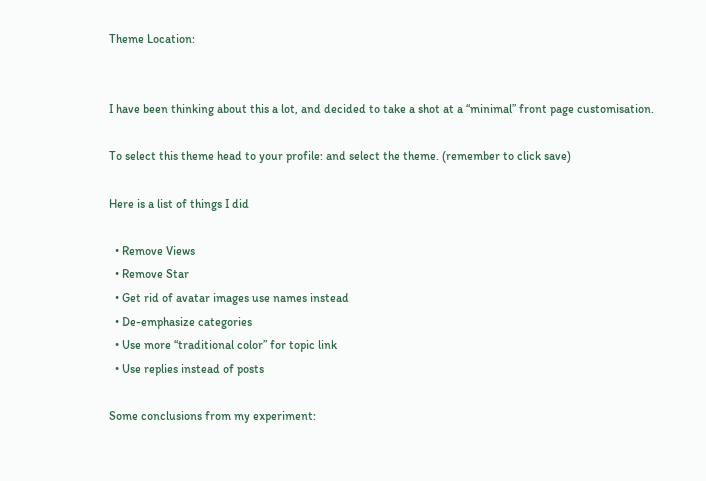Theme Location:


I have been thinking about this a lot, and decided to take a shot at a “minimal” front page customisation.

To select this theme head to your profile: and select the theme. (remember to click save)

Here is a list of things I did

  • Remove Views
  • Remove Star
  • Get rid of avatar images use names instead
  • De-emphasize categories
  • Use more “traditional color” for topic link
  • Use replies instead of posts

Some conclusions from my experiment: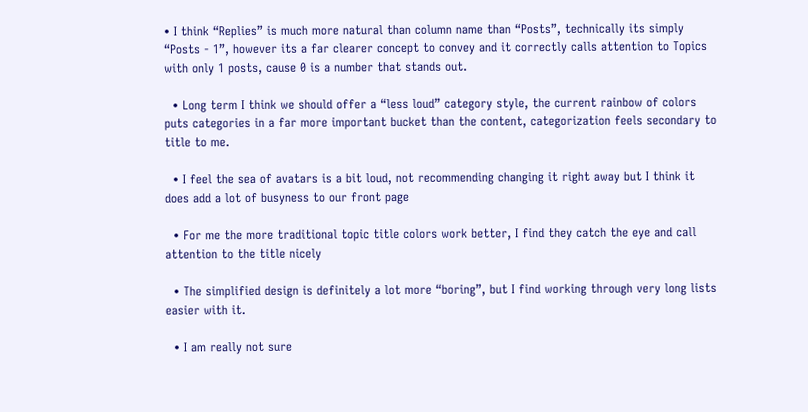• I think “Replies” is much more natural than column name than “Posts”, technically its simply “Posts - 1”, however its a far clearer concept to convey and it correctly calls attention to Topics with only 1 posts, cause 0 is a number that stands out.

  • Long term I think we should offer a “less loud” category style, the current rainbow of colors puts categories in a far more important bucket than the content, categorization feels secondary to title to me.

  • I feel the sea of avatars is a bit loud, not recommending changing it right away but I think it does add a lot of busyness to our front page

  • For me the more traditional topic title colors work better, I find they catch the eye and call attention to the title nicely

  • The simplified design is definitely a lot more “boring”, but I find working through very long lists easier with it.

  • I am really not sure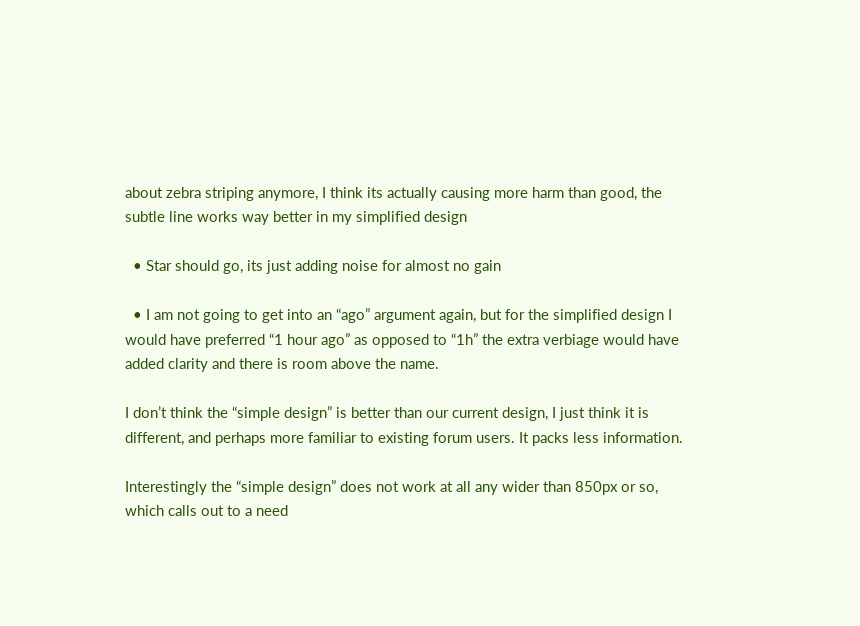about zebra striping anymore, I think its actually causing more harm than good, the subtle line works way better in my simplified design

  • Star should go, its just adding noise for almost no gain

  • I am not going to get into an “ago” argument again, but for the simplified design I would have preferred “1 hour ago” as opposed to “1h” the extra verbiage would have added clarity and there is room above the name.

I don’t think the “simple design” is better than our current design, I just think it is different, and perhaps more familiar to existing forum users. It packs less information.

Interestingly the “simple design” does not work at all any wider than 850px or so, which calls out to a need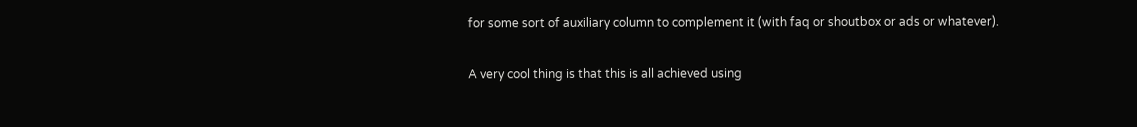for some sort of auxiliary column to complement it (with faq or shoutbox or ads or whatever).

A very cool thing is that this is all achieved using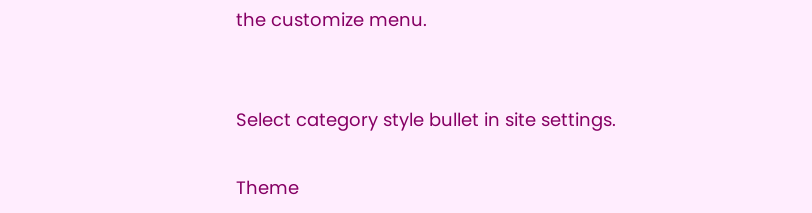the customize menu.


Select category style bullet in site settings.

Theme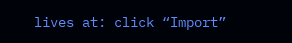lives at: click “Import”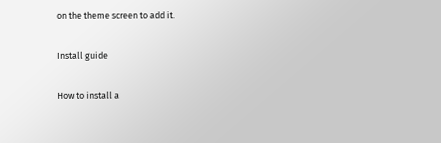on the theme screen to add it.

Install guide

How to install a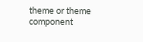theme or theme component